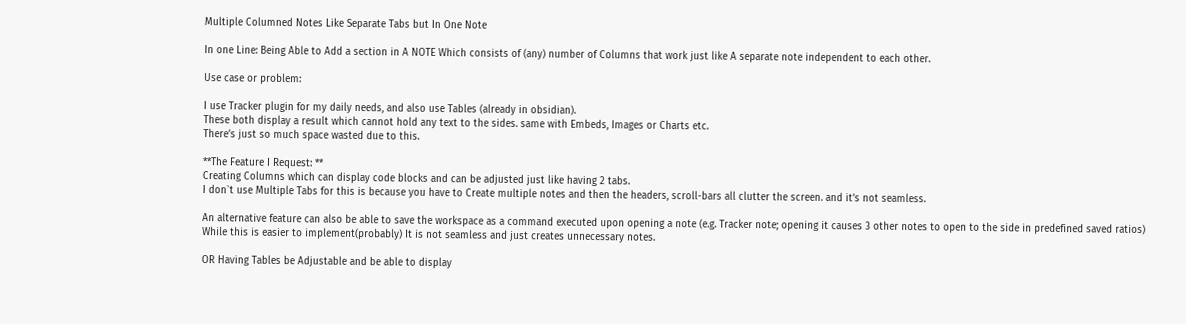Multiple Columned Notes Like Separate Tabs but In One Note

In one Line: Being Able to Add a section in A NOTE Which consists of (any) number of Columns that work just like A separate note independent to each other.

Use case or problem:

I use Tracker plugin for my daily needs, and also use Tables (already in obsidian).
These both display a result which cannot hold any text to the sides. same with Embeds, Images or Charts etc.
There’s just so much space wasted due to this.

**The Feature I Request: **
Creating Columns which can display code blocks and can be adjusted just like having 2 tabs.
I don`t use Multiple Tabs for this is because you have to Create multiple notes and then the headers, scroll-bars all clutter the screen. and it’s not seamless.

An alternative feature can also be able to save the workspace as a command executed upon opening a note (e.g. Tracker note; opening it causes 3 other notes to open to the side in predefined saved ratios) While this is easier to implement(probably) It is not seamless and just creates unnecessary notes.

OR Having Tables be Adjustable and be able to display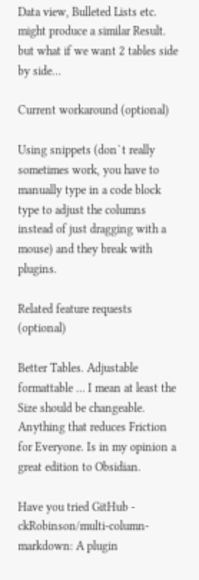Data view, Bulleted Lists etc. might produce a similar Result. but what if we want 2 tables side by side…

Current workaround (optional)

Using snippets (don`t really sometimes work, you have to manually type in a code block type to adjust the columns instead of just dragging with a mouse) and they break with plugins.

Related feature requests (optional)

Better Tables. Adjustable formattable … I mean at least the Size should be changeable.
Anything that reduces Friction for Everyone. Is in my opinion a great edition to Obsidian.

Have you tried GitHub - ckRobinson/multi-column-markdown: A plugin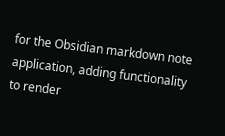for the Obsidian markdown note application, adding functionality to render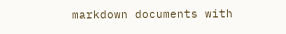markdown documents with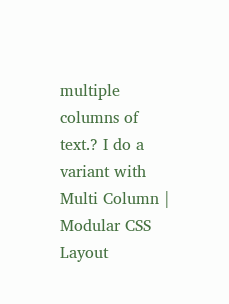multiple columns of text.? I do a variant with Multi Column | Modular CSS Layout